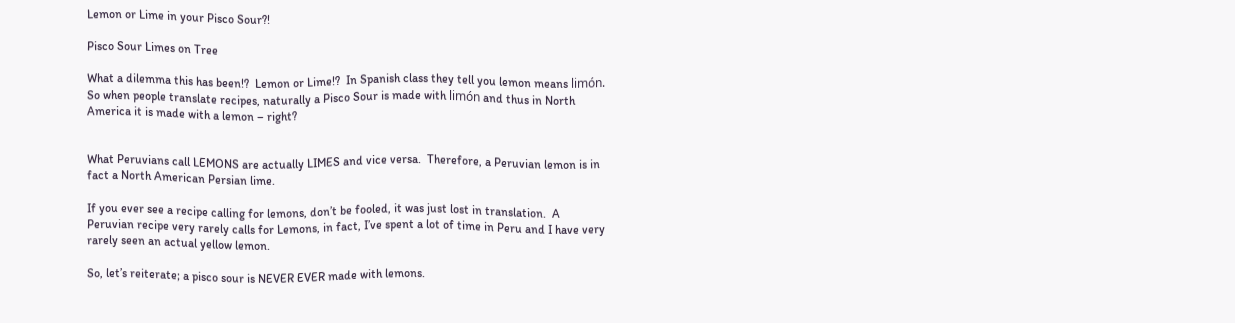Lemon or Lime in your Pisco Sour?!

Pisco Sour Limes on Tree

What a dilemma this has been!?  Lemon or Lime!?  In Spanish class they tell you lemon means limón.  So when people translate recipes, naturally a Pisco Sour is made with limón and thus in North America it is made with a lemon – right?


What Peruvians call LEMONS are actually LIMES and vice versa.  Therefore, a Peruvian lemon is in fact a North American Persian lime.

If you ever see a recipe calling for lemons, don’t be fooled, it was just lost in translation.  A Peruvian recipe very rarely calls for Lemons, in fact, I’ve spent a lot of time in Peru and I have very rarely seen an actual yellow lemon.

So, let’s reiterate; a pisco sour is NEVER EVER made with lemons.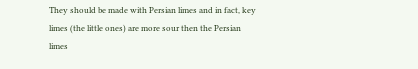They should be made with Persian limes and in fact, key limes (the little ones) are more sour then the Persian limes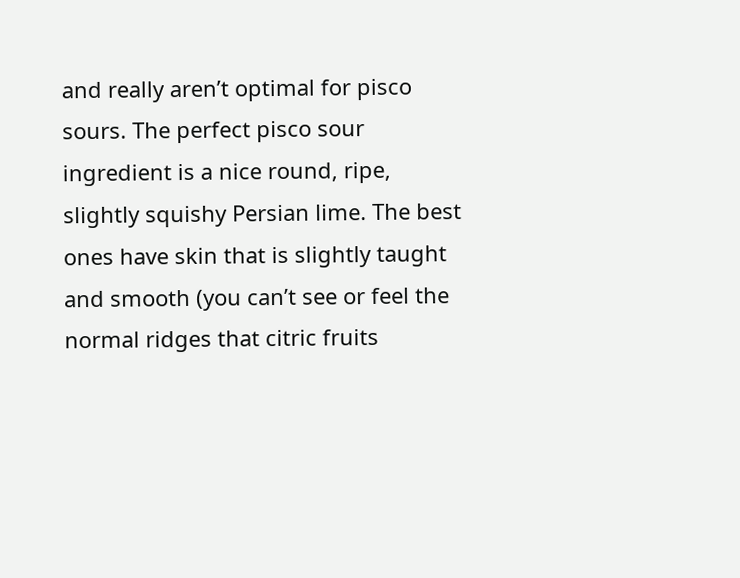and really aren’t optimal for pisco sours. The perfect pisco sour ingredient is a nice round, ripe, slightly squishy Persian lime. The best ones have skin that is slightly taught and smooth (you can’t see or feel the normal ridges that citric fruits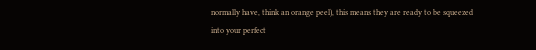normally have, think an orange peel), this means they are ready to be squeezed into your perfect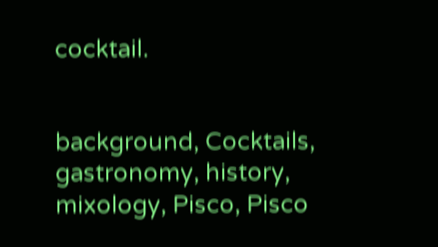cocktail.


background, Cocktails, gastronomy, history, mixology, Pisco, Pisco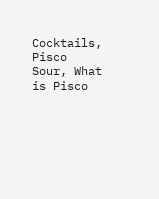Cocktails, Pisco Sour, What is Pisco